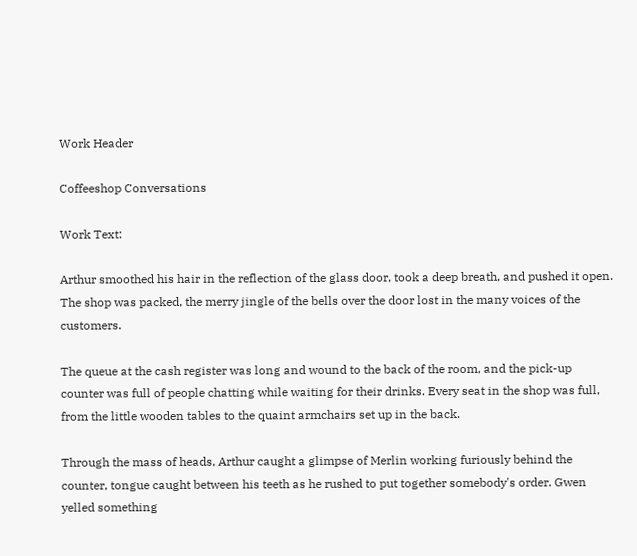Work Header

Coffeeshop Conversations

Work Text:

Arthur smoothed his hair in the reflection of the glass door, took a deep breath, and pushed it open. The shop was packed, the merry jingle of the bells over the door lost in the many voices of the customers.

The queue at the cash register was long and wound to the back of the room, and the pick-up counter was full of people chatting while waiting for their drinks. Every seat in the shop was full, from the little wooden tables to the quaint armchairs set up in the back.

Through the mass of heads, Arthur caught a glimpse of Merlin working furiously behind the counter, tongue caught between his teeth as he rushed to put together somebody's order. Gwen yelled something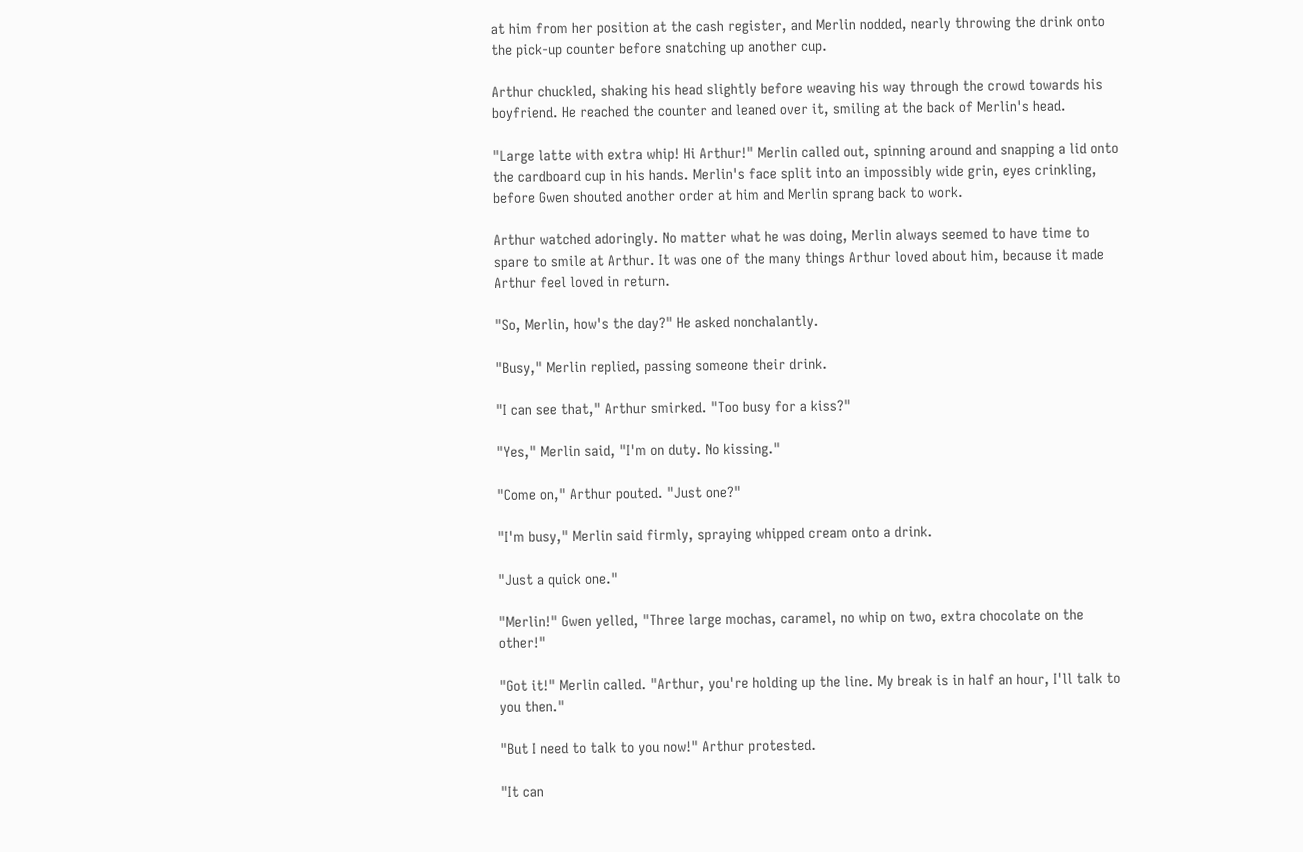at him from her position at the cash register, and Merlin nodded, nearly throwing the drink onto the pick-up counter before snatching up another cup.

Arthur chuckled, shaking his head slightly before weaving his way through the crowd towards his boyfriend. He reached the counter and leaned over it, smiling at the back of Merlin's head.

"Large latte with extra whip! Hi Arthur!" Merlin called out, spinning around and snapping a lid onto the cardboard cup in his hands. Merlin's face split into an impossibly wide grin, eyes crinkling, before Gwen shouted another order at him and Merlin sprang back to work.

Arthur watched adoringly. No matter what he was doing, Merlin always seemed to have time to spare to smile at Arthur. It was one of the many things Arthur loved about him, because it made Arthur feel loved in return.

"So, Merlin, how's the day?" He asked nonchalantly.

"Busy," Merlin replied, passing someone their drink.

"I can see that," Arthur smirked. "Too busy for a kiss?"

"Yes," Merlin said, "I'm on duty. No kissing."

"Come on," Arthur pouted. "Just one?"

"I'm busy," Merlin said firmly, spraying whipped cream onto a drink.

"Just a quick one."

"Merlin!" Gwen yelled, "Three large mochas, caramel, no whip on two, extra chocolate on the other!"

"Got it!" Merlin called. "Arthur, you're holding up the line. My break is in half an hour, I'll talk to you then."

"But I need to talk to you now!" Arthur protested.

"It can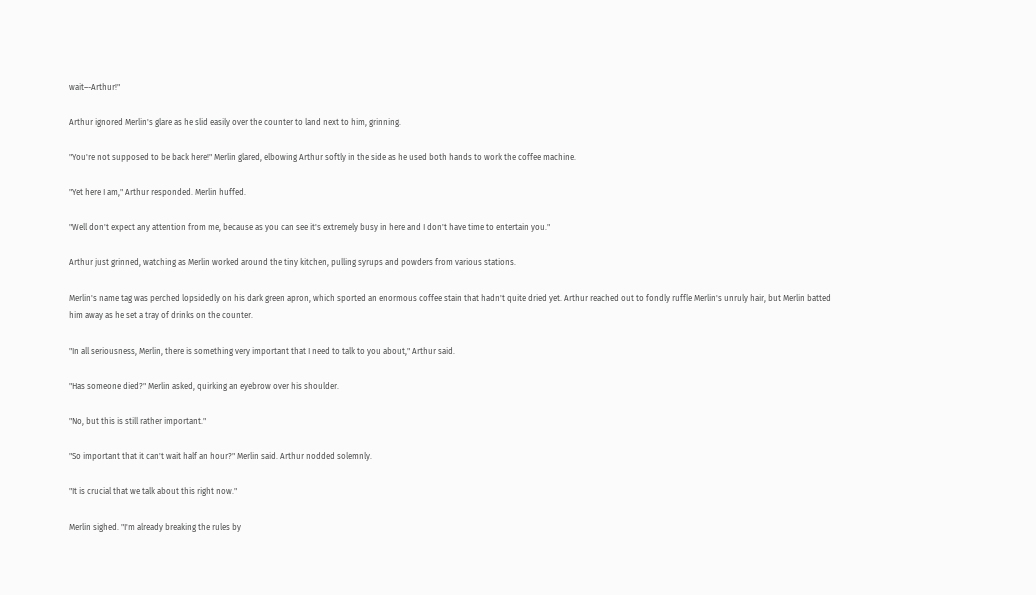wait–-Arthur!"

Arthur ignored Merlin's glare as he slid easily over the counter to land next to him, grinning.

"You're not supposed to be back here!" Merlin glared, elbowing Arthur softly in the side as he used both hands to work the coffee machine.

"Yet here I am," Arthur responded. Merlin huffed.

"Well don't expect any attention from me, because as you can see it's extremely busy in here and I don't have time to entertain you."

Arthur just grinned, watching as Merlin worked around the tiny kitchen, pulling syrups and powders from various stations.

Merlin's name tag was perched lopsidedly on his dark green apron, which sported an enormous coffee stain that hadn't quite dried yet. Arthur reached out to fondly ruffle Merlin's unruly hair, but Merlin batted him away as he set a tray of drinks on the counter.

"In all seriousness, Merlin, there is something very important that I need to talk to you about," Arthur said.

"Has someone died?" Merlin asked, quirking an eyebrow over his shoulder.

"No, but this is still rather important."

"So important that it can't wait half an hour?" Merlin said. Arthur nodded solemnly.

"It is crucial that we talk about this right now."

Merlin sighed. "I'm already breaking the rules by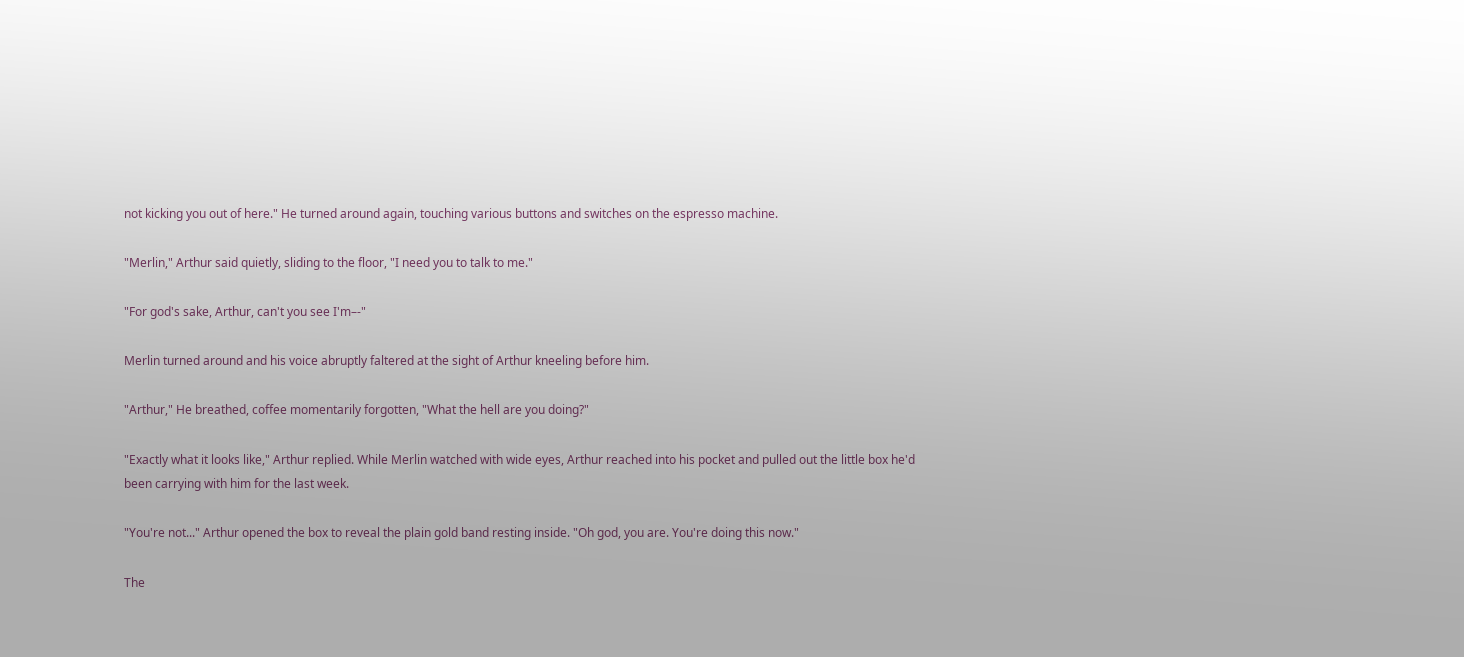not kicking you out of here." He turned around again, touching various buttons and switches on the espresso machine.

"Merlin," Arthur said quietly, sliding to the floor, "I need you to talk to me."

"For god's sake, Arthur, can't you see I'm–-"

Merlin turned around and his voice abruptly faltered at the sight of Arthur kneeling before him.

"Arthur," He breathed, coffee momentarily forgotten, "What the hell are you doing?"

"Exactly what it looks like," Arthur replied. While Merlin watched with wide eyes, Arthur reached into his pocket and pulled out the little box he'd been carrying with him for the last week.

"You're not..." Arthur opened the box to reveal the plain gold band resting inside. "Oh god, you are. You're doing this now."

The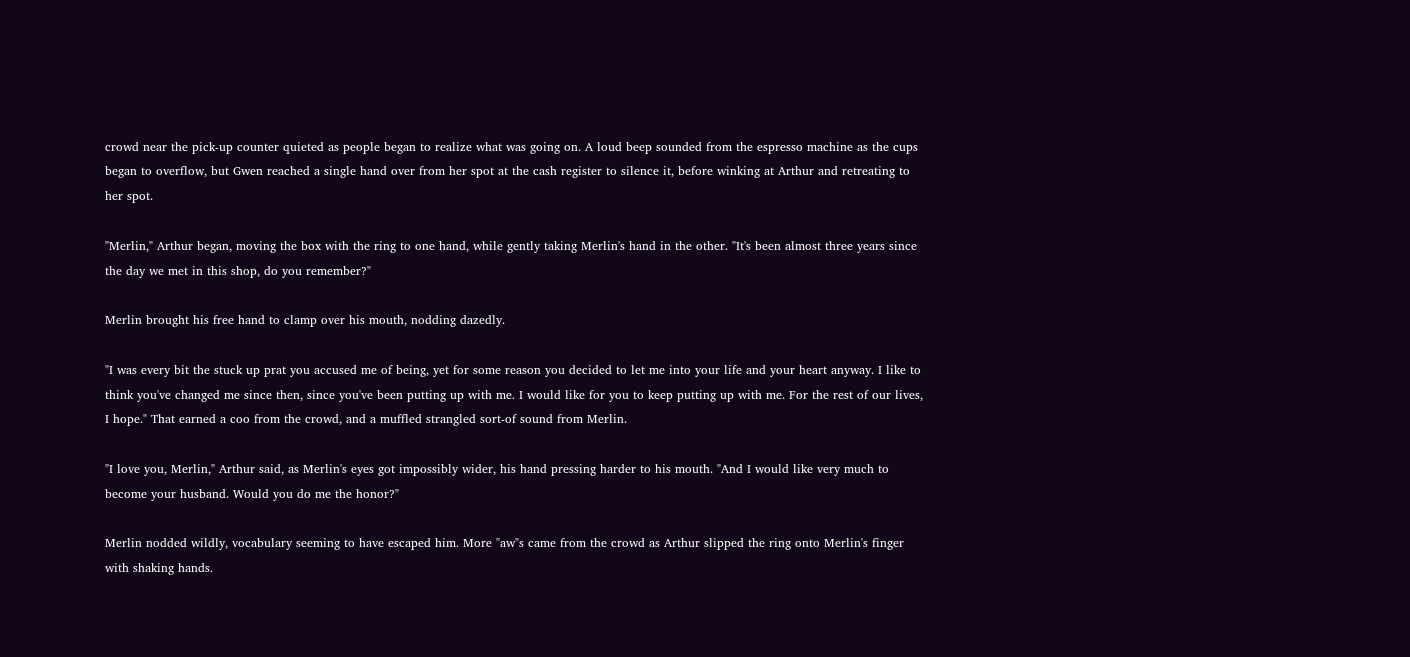crowd near the pick-up counter quieted as people began to realize what was going on. A loud beep sounded from the espresso machine as the cups began to overflow, but Gwen reached a single hand over from her spot at the cash register to silence it, before winking at Arthur and retreating to her spot.

"Merlin," Arthur began, moving the box with the ring to one hand, while gently taking Merlin's hand in the other. "It's been almost three years since the day we met in this shop, do you remember?"

Merlin brought his free hand to clamp over his mouth, nodding dazedly.

"I was every bit the stuck up prat you accused me of being, yet for some reason you decided to let me into your life and your heart anyway. I like to think you've changed me since then, since you've been putting up with me. I would like for you to keep putting up with me. For the rest of our lives, I hope." That earned a coo from the crowd, and a muffled strangled sort-of sound from Merlin.

"I love you, Merlin," Arthur said, as Merlin's eyes got impossibly wider, his hand pressing harder to his mouth. "And I would like very much to become your husband. Would you do me the honor?"

Merlin nodded wildly, vocabulary seeming to have escaped him. More "aw"s came from the crowd as Arthur slipped the ring onto Merlin's finger with shaking hands.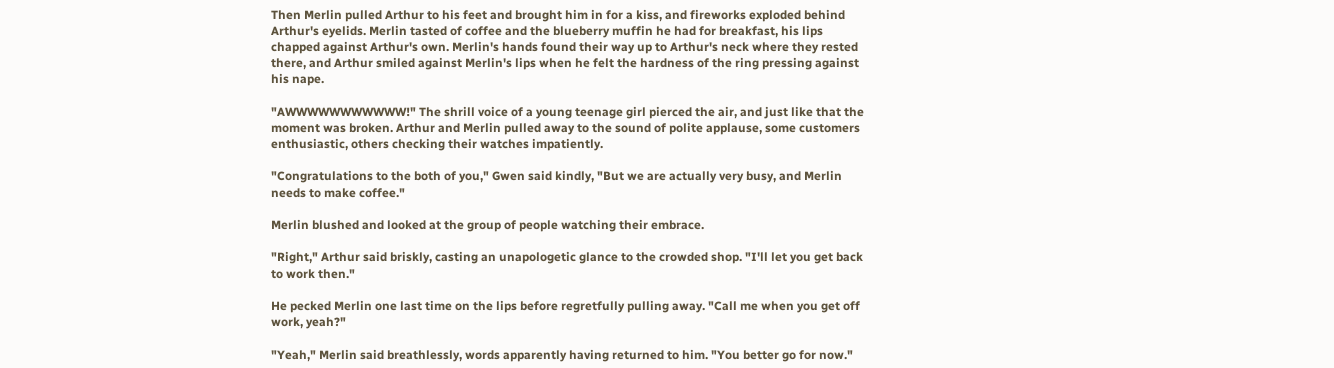Then Merlin pulled Arthur to his feet and brought him in for a kiss, and fireworks exploded behind Arthur's eyelids. Merlin tasted of coffee and the blueberry muffin he had for breakfast, his lips chapped against Arthur's own. Merlin's hands found their way up to Arthur's neck where they rested there, and Arthur smiled against Merlin's lips when he felt the hardness of the ring pressing against his nape.

"AWWWWWWWWWWW!" The shrill voice of a young teenage girl pierced the air, and just like that the moment was broken. Arthur and Merlin pulled away to the sound of polite applause, some customers enthusiastic, others checking their watches impatiently.

"Congratulations to the both of you," Gwen said kindly, "But we are actually very busy, and Merlin needs to make coffee."

Merlin blushed and looked at the group of people watching their embrace.

"Right," Arthur said briskly, casting an unapologetic glance to the crowded shop. "I'll let you get back to work then."

He pecked Merlin one last time on the lips before regretfully pulling away. "Call me when you get off work, yeah?"

"Yeah," Merlin said breathlessly, words apparently having returned to him. "You better go for now."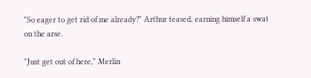"So eager to get rid of me already?" Arthur teased, earning himself a swat on the arse.

"Just get out of here," Merlin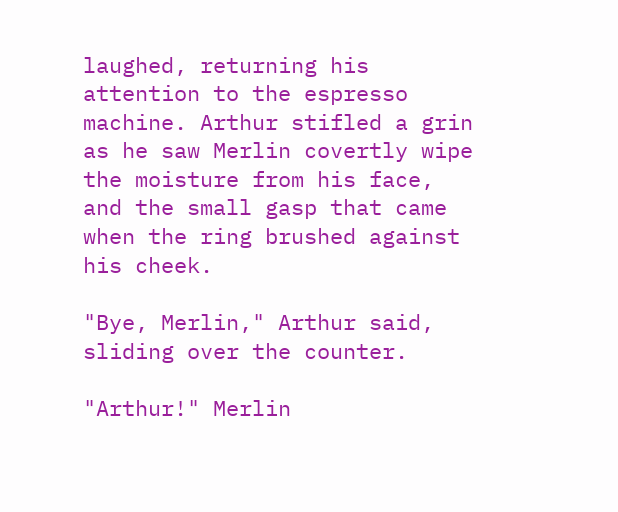laughed, returning his attention to the espresso machine. Arthur stifled a grin as he saw Merlin covertly wipe the moisture from his face, and the small gasp that came when the ring brushed against his cheek.

"Bye, Merlin," Arthur said, sliding over the counter.

"Arthur!" Merlin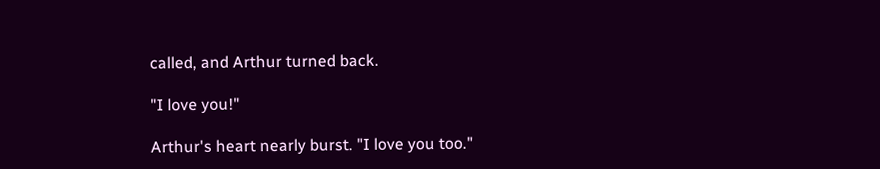called, and Arthur turned back.

"I love you!"

Arthur's heart nearly burst. "I love you too."